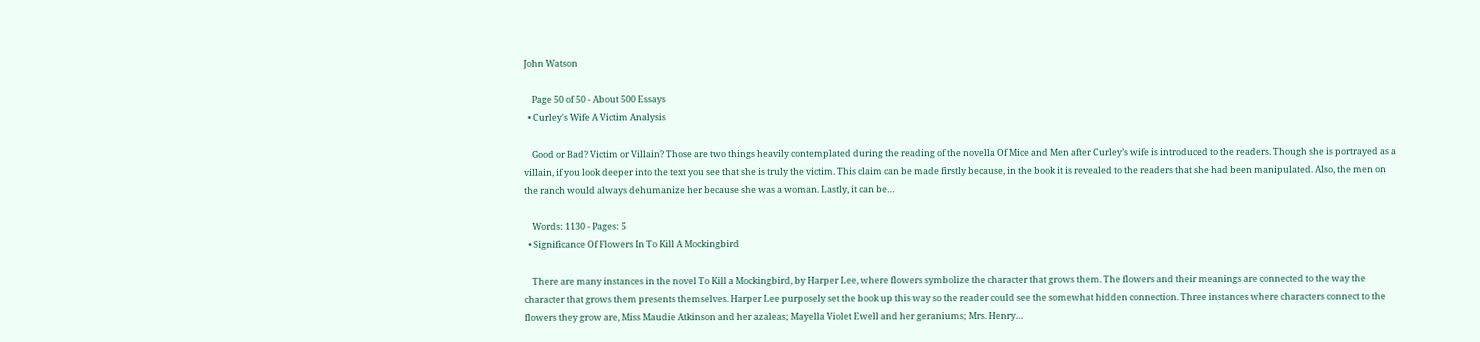John Watson

    Page 50 of 50 - About 500 Essays
  • Curley's Wife A Victim Analysis

    Good or Bad? Victim or Villain? Those are two things heavily contemplated during the reading of the novella Of Mice and Men after Curley’s wife is introduced to the readers. Though she is portrayed as a villain, if you look deeper into the text you see that she is truly the victim. This claim can be made firstly because, in the book it is revealed to the readers that she had been manipulated. Also, the men on the ranch would always dehumanize her because she was a woman. Lastly, it can be…

    Words: 1130 - Pages: 5
  • Significance Of Flowers In To Kill A Mockingbird

    There are many instances in the novel To Kill a Mockingbird, by Harper Lee, where flowers symbolize the character that grows them. The flowers and their meanings are connected to the way the character that grows them presents themselves. Harper Lee purposely set the book up this way so the reader could see the somewhat hidden connection. Three instances where characters connect to the flowers they grow are, Miss Maudie Atkinson and her azaleas; Mayella Violet Ewell and her geraniums; Mrs. Henry…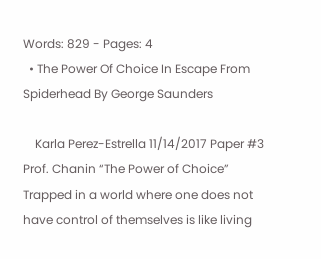Words: 829 - Pages: 4
  • The Power Of Choice In Escape From Spiderhead By George Saunders

    Karla Perez-Estrella 11/14/2017 Paper #3 Prof. Chanin “The Power of Choice” Trapped in a world where one does not have control of themselves is like living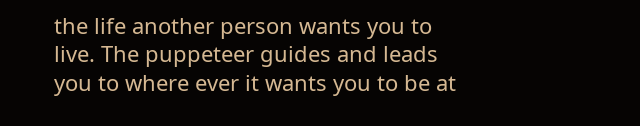the life another person wants you to live. The puppeteer guides and leads you to where ever it wants you to be at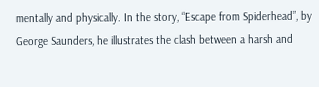mentally and physically. In the story, “Escape from Spiderhead”, by George Saunders, he illustrates the clash between a harsh and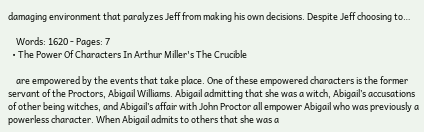damaging environment that paralyzes Jeff from making his own decisions. Despite Jeff choosing to…

    Words: 1620 - Pages: 7
  • The Power Of Characters In Arthur Miller's The Crucible

    are empowered by the events that take place. One of these empowered characters is the former servant of the Proctors, Abigail Williams. Abigail admitting that she was a witch, Abigail’s accusations of other being witches, and Abigail’s affair with John Proctor all empower Abigail who was previously a powerless character. When Abigail admits to others that she was a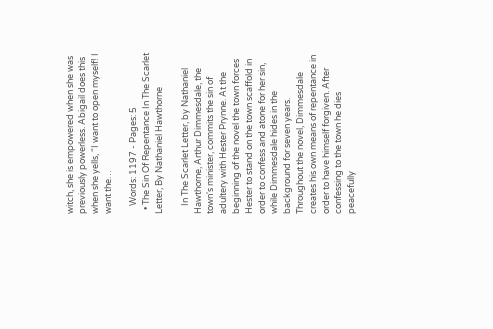witch, she is empowered when she was previously powerless. Abigail does this when she yells, “I want to open myself! I want the…

    Words: 1197 - Pages: 5
  • The Sin Of Repentance In The Scarlet Letter, By Nathaniel Hawthorne

    In The Scarlet Letter, by Nathaniel Hawthorne, Arthur Dimmesdale, the town's minister, commits the sin of adultery with Hester Prynne. At the beginning of the novel the town forces Hester to stand on the town scaffold in order to confess and atone for her sin, while Dimmesdale hides in the background for seven years. Throughout the novel, Dimmesdale creates his own means of repentance in order to have himself forgiven. After confessing to the town he dies peacefully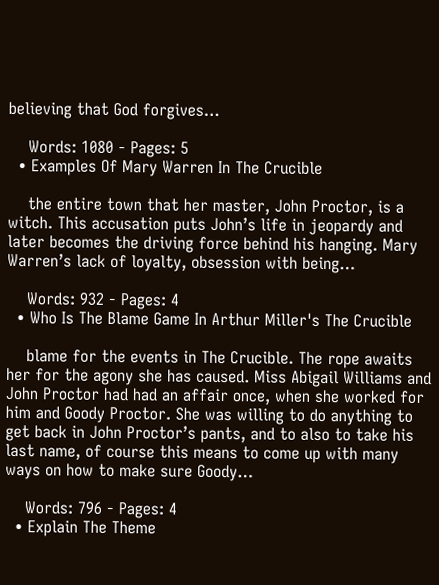believing that God forgives…

    Words: 1080 - Pages: 5
  • Examples Of Mary Warren In The Crucible

    the entire town that her master, John Proctor, is a witch. This accusation puts John’s life in jeopardy and later becomes the driving force behind his hanging. Mary Warren’s lack of loyalty, obsession with being…

    Words: 932 - Pages: 4
  • Who Is The Blame Game In Arthur Miller's The Crucible

    blame for the events in The Crucible. The rope awaits her for the agony she has caused. Miss Abigail Williams and John Proctor had had an affair once, when she worked for him and Goody Proctor. She was willing to do anything to get back in John Proctor’s pants, and to also to take his last name, of course this means to come up with many ways on how to make sure Goody…

    Words: 796 - Pages: 4
  • Explain The Theme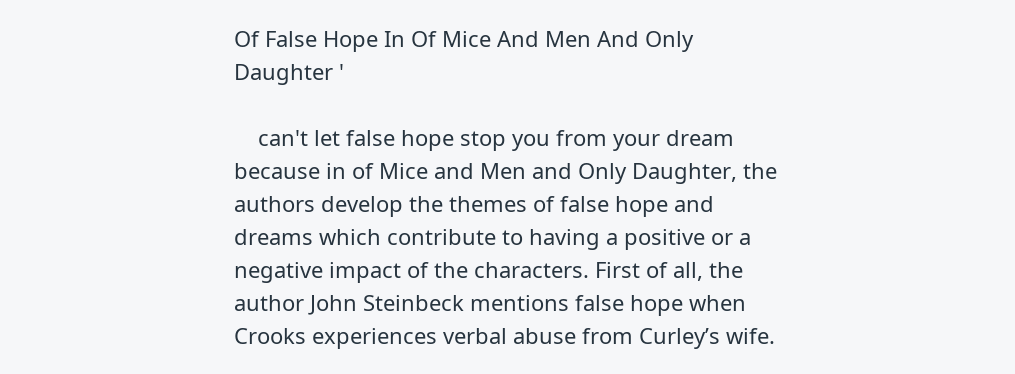Of False Hope In Of Mice And Men And Only Daughter '

    can't let false hope stop you from your dream because in of Mice and Men and Only Daughter, the authors develop the themes of false hope and dreams which contribute to having a positive or a negative impact of the characters. First of all, the author John Steinbeck mentions false hope when Crooks experiences verbal abuse from Curley’s wife.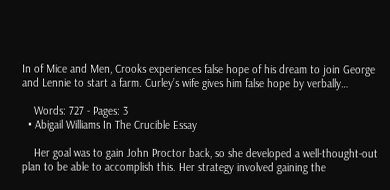In of Mice and Men, Crooks experiences false hope of his dream to join George and Lennie to start a farm. Curley’s wife gives him false hope by verbally…

    Words: 727 - Pages: 3
  • Abigail Williams In The Crucible Essay

    Her goal was to gain John Proctor back, so she developed a well-thought-out plan to be able to accomplish this. Her strategy involved gaining the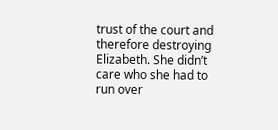trust of the court and therefore destroying Elizabeth. She didn’t care who she had to run over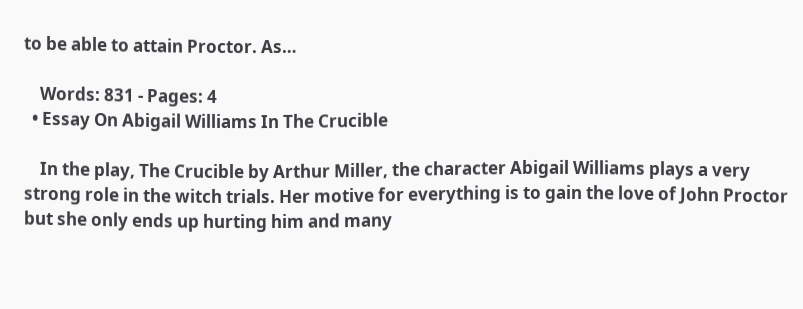to be able to attain Proctor. As…

    Words: 831 - Pages: 4
  • Essay On Abigail Williams In The Crucible

    In the play, The Crucible by Arthur Miller, the character Abigail Williams plays a very strong role in the witch trials. Her motive for everything is to gain the love of John Proctor but she only ends up hurting him and many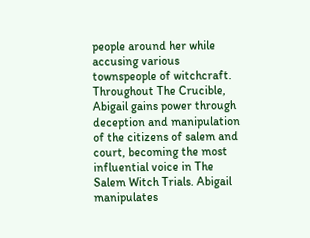people around her while accusing various townspeople of witchcraft. Throughout The Crucible, Abigail gains power through deception and manipulation of the citizens of salem and court, becoming the most influential voice in The Salem Witch Trials. Abigail manipulates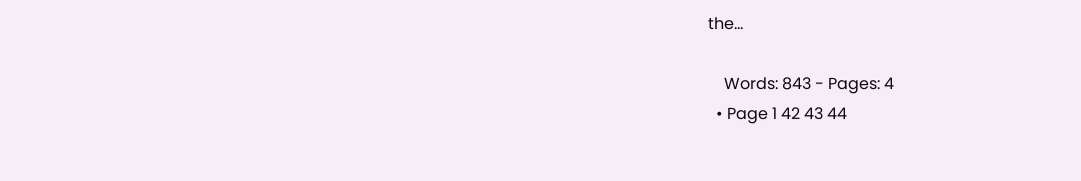the…

    Words: 843 - Pages: 4
  • Page 1 42 43 44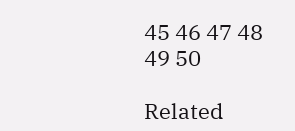45 46 47 48 49 50

Related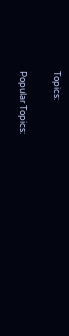Topics:

Popular Topics: